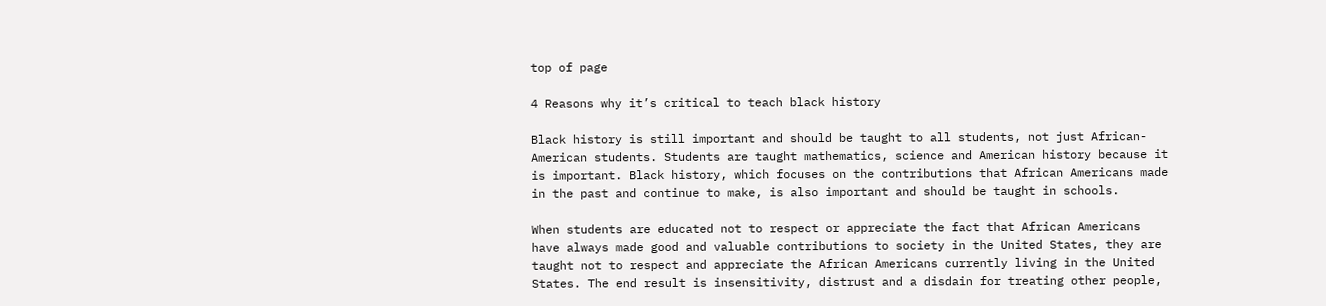top of page

4 Reasons why it’s critical to teach black history

Black history is still important and should be taught to all students, not just African-American students. Students are taught mathematics, science and American history because it is important. Black history, which focuses on the contributions that African Americans made in the past and continue to make, is also important and should be taught in schools.

When students are educated not to respect or appreciate the fact that African Americans have always made good and valuable contributions to society in the United States, they are taught not to respect and appreciate the African Americans currently living in the United States. The end result is insensitivity, distrust and a disdain for treating other people,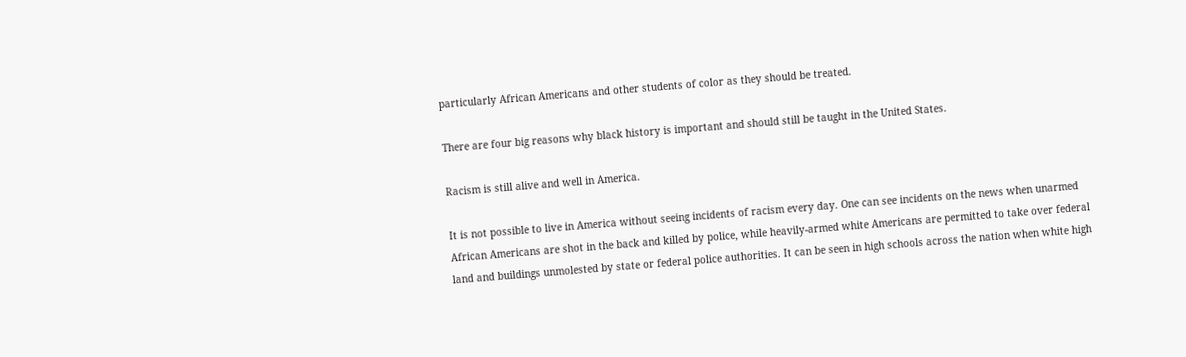particularly African Americans and other students of color as they should be treated.

There are four big reasons why black history is important and should still be taught in the United States.

Racism is still alive and well in America.

It is not possible to live in America without seeing incidents of racism every day. One can see incidents on the news when unarmed African Americans are shot in the back and killed by police, while heavily-armed white Americans are permitted to take over federal land and buildings unmolested by state or federal police authorities. It can be seen in high schools across the nation when white high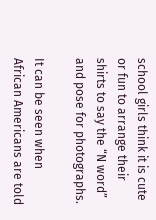school girls think it is cute or fun to arrange their shirts to say the “N word” and pose for photographs.

It can be seen when African Americans are told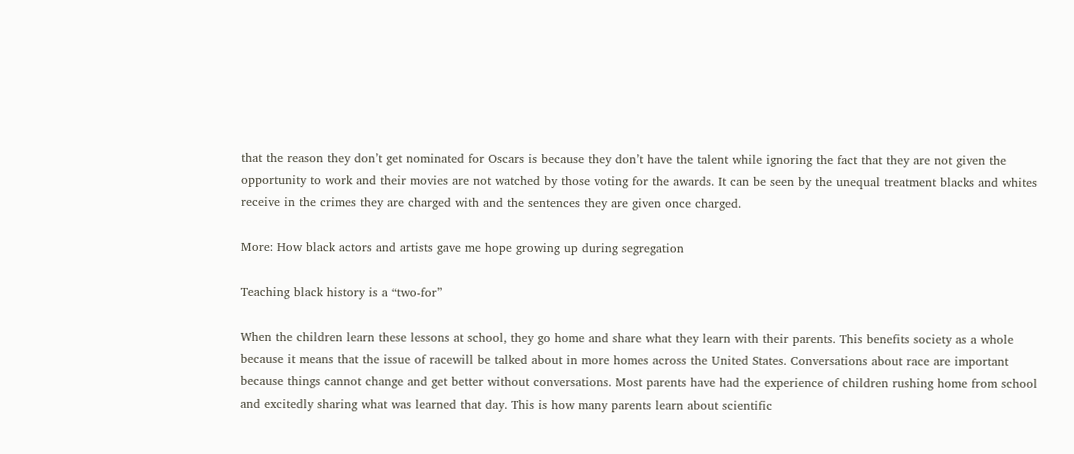that the reason they don’t get nominated for Oscars is because they don’t have the talent while ignoring the fact that they are not given the opportunity to work and their movies are not watched by those voting for the awards. It can be seen by the unequal treatment blacks and whites receive in the crimes they are charged with and the sentences they are given once charged.

More: How black actors and artists gave me hope growing up during segregation

Teaching black history is a “two-for”

When the children learn these lessons at school, they go home and share what they learn with their parents. This benefits society as a whole because it means that the issue of racewill be talked about in more homes across the United States. Conversations about race are important because things cannot change and get better without conversations. Most parents have had the experience of children rushing home from school and excitedly sharing what was learned that day. This is how many parents learn about scientific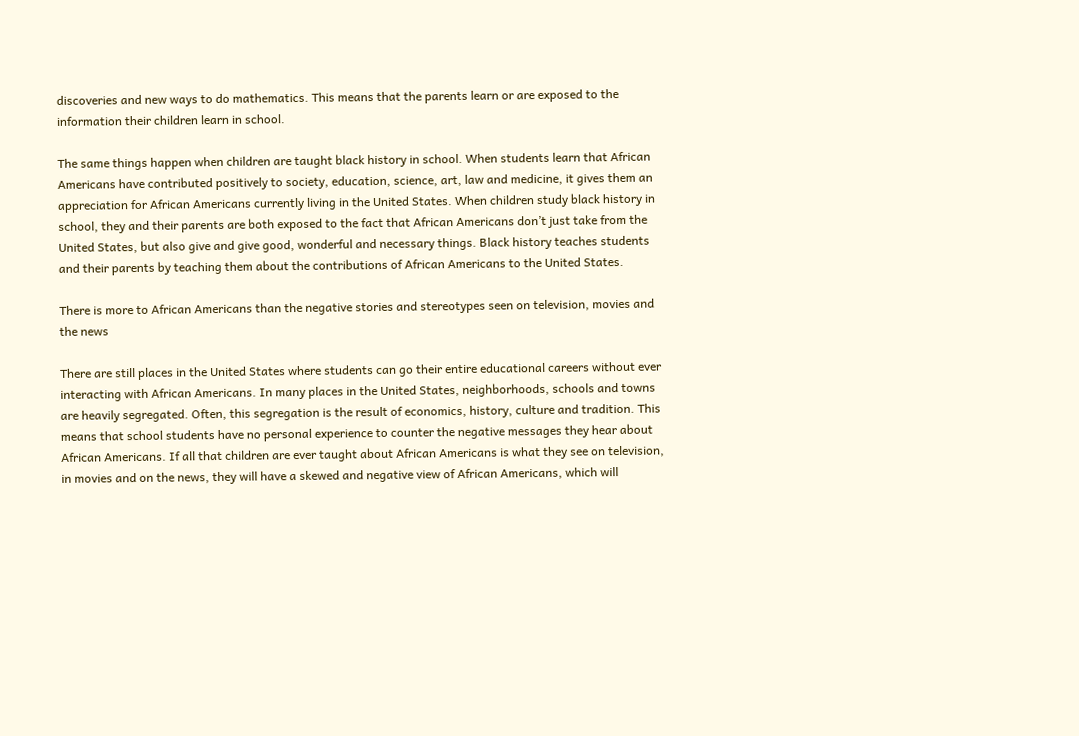discoveries and new ways to do mathematics. This means that the parents learn or are exposed to the information their children learn in school.

The same things happen when children are taught black history in school. When students learn that African Americans have contributed positively to society, education, science, art, law and medicine, it gives them an appreciation for African Americans currently living in the United States. When children study black history in school, they and their parents are both exposed to the fact that African Americans don’t just take from the United States, but also give and give good, wonderful and necessary things. Black history teaches students and their parents by teaching them about the contributions of African Americans to the United States.

There is more to African Americans than the negative stories and stereotypes seen on television, movies and the news

There are still places in the United States where students can go their entire educational careers without ever interacting with African Americans. In many places in the United States, neighborhoods, schools and towns are heavily segregated. Often, this segregation is the result of economics, history, culture and tradition. This means that school students have no personal experience to counter the negative messages they hear about African Americans. If all that children are ever taught about African Americans is what they see on television, in movies and on the news, they will have a skewed and negative view of African Americans, which will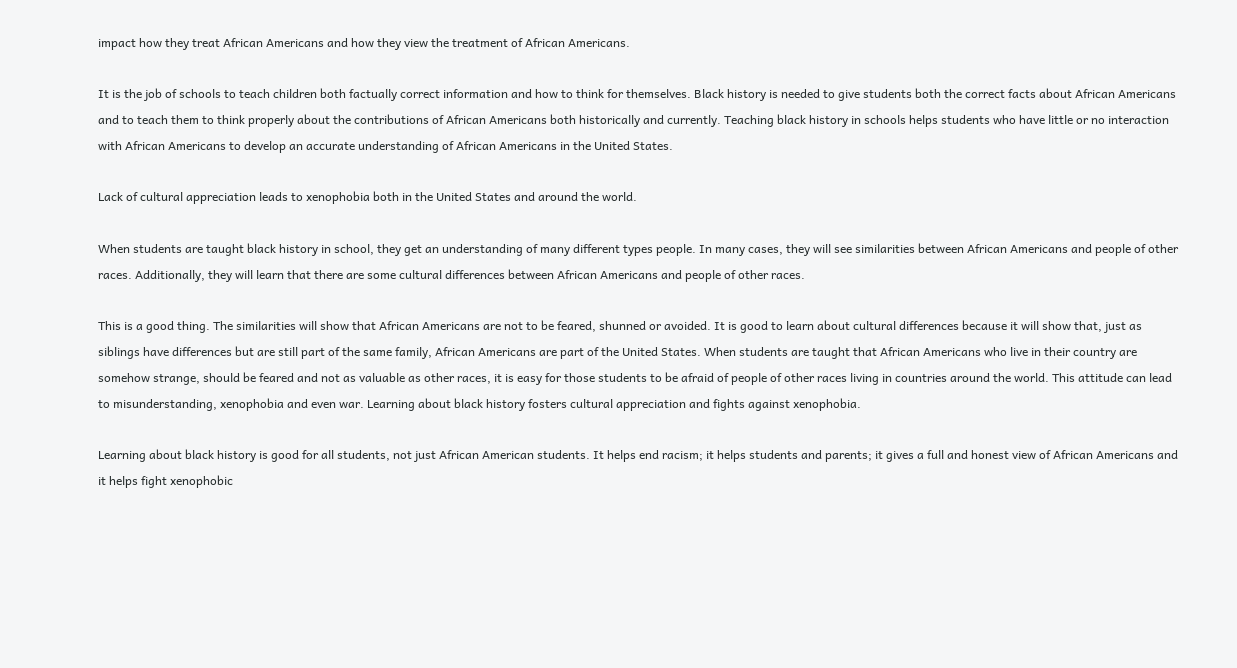impact how they treat African Americans and how they view the treatment of African Americans.

It is the job of schools to teach children both factually correct information and how to think for themselves. Black history is needed to give students both the correct facts about African Americans and to teach them to think properly about the contributions of African Americans both historically and currently. Teaching black history in schools helps students who have little or no interaction with African Americans to develop an accurate understanding of African Americans in the United States.

Lack of cultural appreciation leads to xenophobia both in the United States and around the world.

When students are taught black history in school, they get an understanding of many different types people. In many cases, they will see similarities between African Americans and people of other races. Additionally, they will learn that there are some cultural differences between African Americans and people of other races.

This is a good thing. The similarities will show that African Americans are not to be feared, shunned or avoided. It is good to learn about cultural differences because it will show that, just as siblings have differences but are still part of the same family, African Americans are part of the United States. When students are taught that African Americans who live in their country are somehow strange, should be feared and not as valuable as other races, it is easy for those students to be afraid of people of other races living in countries around the world. This attitude can lead to misunderstanding, xenophobia and even war. Learning about black history fosters cultural appreciation and fights against xenophobia.

Learning about black history is good for all students, not just African American students. It helps end racism; it helps students and parents; it gives a full and honest view of African Americans and it helps fight xenophobic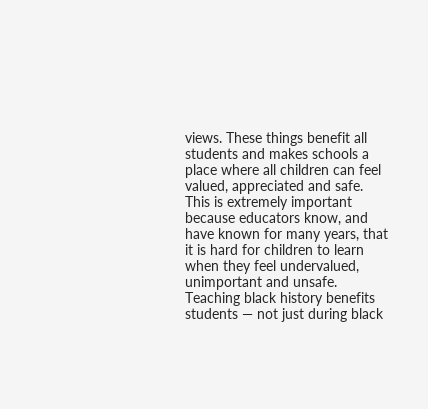views. These things benefit all students and makes schools a place where all children can feel valued, appreciated and safe. This is extremely important because educators know, and have known for many years, that it is hard for children to learn when they feel undervalued, unimportant and unsafe. Teaching black history benefits students — not just during black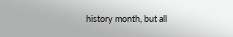history month, but all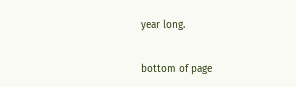year long.

bottom of page